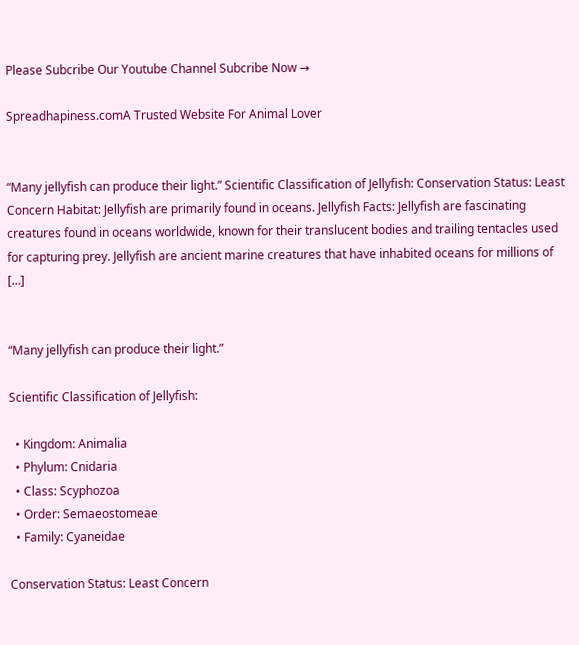Please Subcribe Our Youtube Channel Subcribe Now →

Spreadhapiness.comA Trusted Website For Animal Lover


“Many jellyfish can produce their light.” Scientific Classification of Jellyfish: Conservation Status: Least Concern Habitat: Jellyfish are primarily found in oceans. Jellyfish Facts: Jellyfish are fascinating creatures found in oceans worldwide, known for their translucent bodies and trailing tentacles used for capturing prey. Jellyfish are ancient marine creatures that have inhabited oceans for millions of […]


“Many jellyfish can produce their light.”

Scientific Classification of Jellyfish:

  • Kingdom: Animalia
  • Phylum: Cnidaria
  • Class: Scyphozoa
  • Order: Semaeostomeae
  • Family: Cyaneidae

Conservation Status: Least Concern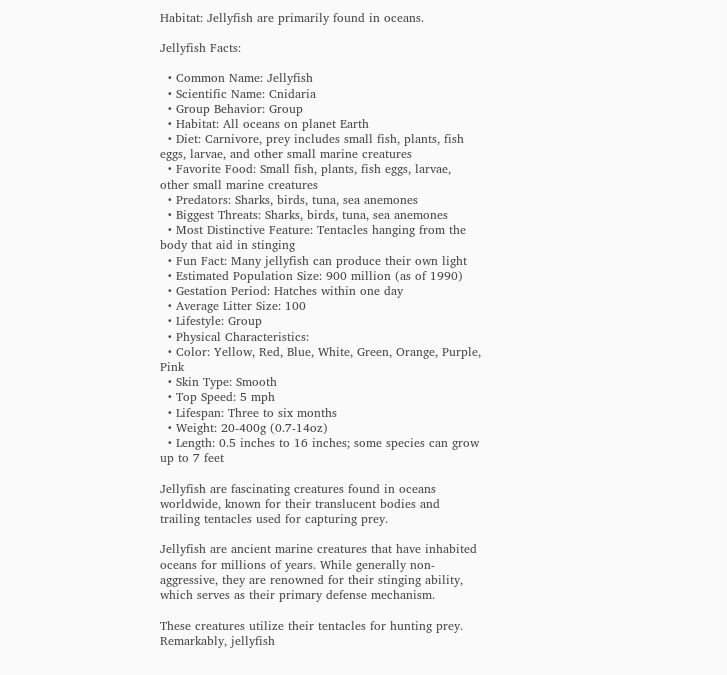Habitat: Jellyfish are primarily found in oceans.

Jellyfish Facts:

  • Common Name: Jellyfish
  • Scientific Name: Cnidaria
  • Group Behavior: Group
  • Habitat: All oceans on planet Earth
  • Diet: Carnivore, prey includes small fish, plants, fish eggs, larvae, and other small marine creatures
  • Favorite Food: Small fish, plants, fish eggs, larvae, other small marine creatures
  • Predators: Sharks, birds, tuna, sea anemones
  • Biggest Threats: Sharks, birds, tuna, sea anemones
  • Most Distinctive Feature: Tentacles hanging from the body that aid in stinging
  • Fun Fact: Many jellyfish can produce their own light
  • Estimated Population Size: 900 million (as of 1990)
  • Gestation Period: Hatches within one day
  • Average Litter Size: 100
  • Lifestyle: Group
  • Physical Characteristics:
  • Color: Yellow, Red, Blue, White, Green, Orange, Purple, Pink
  • Skin Type: Smooth
  • Top Speed: 5 mph
  • Lifespan: Three to six months
  • Weight: 20-400g (0.7-14oz)
  • Length: 0.5 inches to 16 inches; some species can grow up to 7 feet

Jellyfish are fascinating creatures found in oceans worldwide, known for their translucent bodies and trailing tentacles used for capturing prey.

Jellyfish are ancient marine creatures that have inhabited oceans for millions of years. While generally non-aggressive, they are renowned for their stinging ability, which serves as their primary defense mechanism.

These creatures utilize their tentacles for hunting prey. Remarkably, jellyfish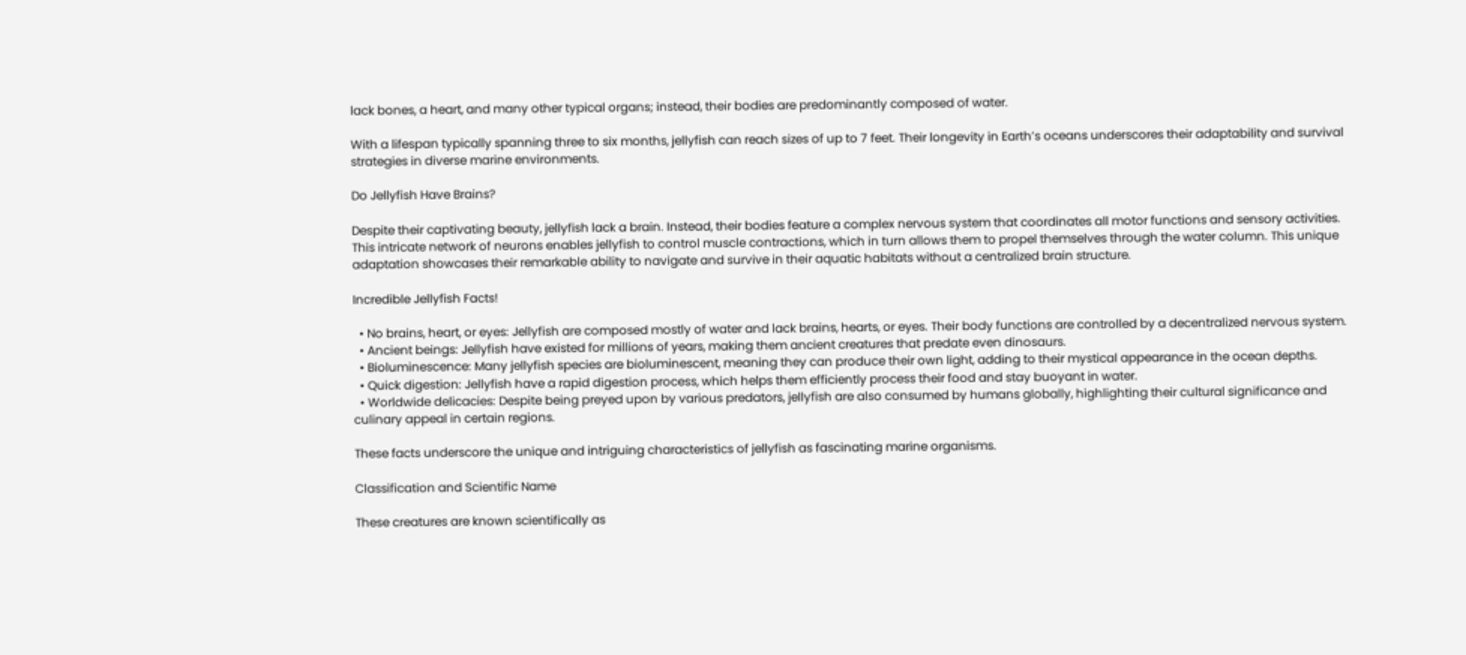lack bones, a heart, and many other typical organs; instead, their bodies are predominantly composed of water.

With a lifespan typically spanning three to six months, jellyfish can reach sizes of up to 7 feet. Their longevity in Earth’s oceans underscores their adaptability and survival strategies in diverse marine environments.

Do Jellyfish Have Brains?

Despite their captivating beauty, jellyfish lack a brain. Instead, their bodies feature a complex nervous system that coordinates all motor functions and sensory activities. This intricate network of neurons enables jellyfish to control muscle contractions, which in turn allows them to propel themselves through the water column. This unique adaptation showcases their remarkable ability to navigate and survive in their aquatic habitats without a centralized brain structure.

Incredible Jellyfish Facts!

  • No brains, heart, or eyes: Jellyfish are composed mostly of water and lack brains, hearts, or eyes. Their body functions are controlled by a decentralized nervous system.
  • Ancient beings: Jellyfish have existed for millions of years, making them ancient creatures that predate even dinosaurs.
  • Bioluminescence: Many jellyfish species are bioluminescent, meaning they can produce their own light, adding to their mystical appearance in the ocean depths.
  • Quick digestion: Jellyfish have a rapid digestion process, which helps them efficiently process their food and stay buoyant in water.
  • Worldwide delicacies: Despite being preyed upon by various predators, jellyfish are also consumed by humans globally, highlighting their cultural significance and culinary appeal in certain regions.

These facts underscore the unique and intriguing characteristics of jellyfish as fascinating marine organisms.

Classification and Scientific Name

These creatures are known scientifically as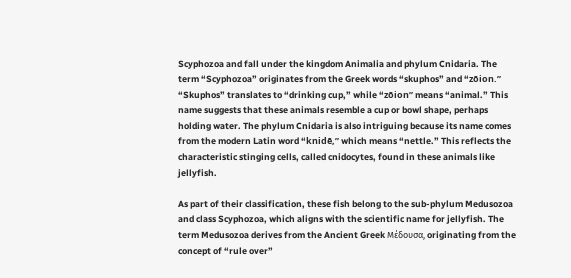Scyphozoa and fall under the kingdom Animalia and phylum Cnidaria. The term “Scyphozoa” originates from the Greek words “skuphos” and “zōion.” “Skuphos” translates to “drinking cup,” while “zōion” means “animal.” This name suggests that these animals resemble a cup or bowl shape, perhaps holding water. The phylum Cnidaria is also intriguing because its name comes from the modern Latin word “knidē,” which means “nettle.” This reflects the characteristic stinging cells, called cnidocytes, found in these animals like jellyfish.

As part of their classification, these fish belong to the sub-phylum Medusozoa and class Scyphozoa, which aligns with the scientific name for jellyfish. The term Medusozoa derives from the Ancient Greek Μέδουσα, originating from the concept of “rule over”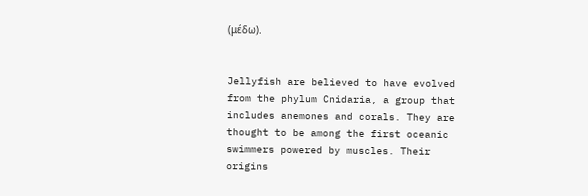(μέδω).


Jellyfish are believed to have evolved from the phylum Cnidaria, a group that includes anemones and corals. They are thought to be among the first oceanic swimmers powered by muscles. Their origins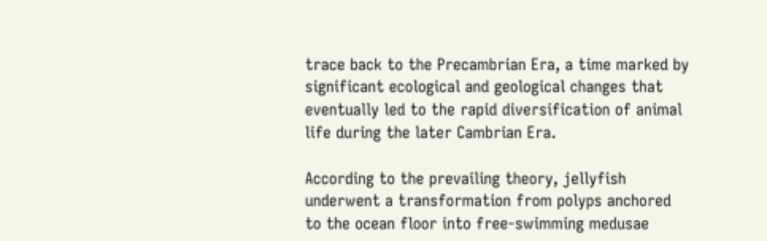trace back to the Precambrian Era, a time marked by significant ecological and geological changes that eventually led to the rapid diversification of animal life during the later Cambrian Era.

According to the prevailing theory, jellyfish underwent a transformation from polyps anchored to the ocean floor into free-swimming medusae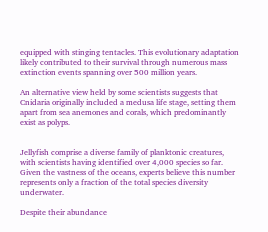equipped with stinging tentacles. This evolutionary adaptation likely contributed to their survival through numerous mass extinction events spanning over 500 million years.

An alternative view held by some scientists suggests that Cnidaria originally included a medusa life stage, setting them apart from sea anemones and corals, which predominantly exist as polyps.


Jellyfish comprise a diverse family of planktonic creatures, with scientists having identified over 4,000 species so far. Given the vastness of the oceans, experts believe this number represents only a fraction of the total species diversity underwater.

Despite their abundance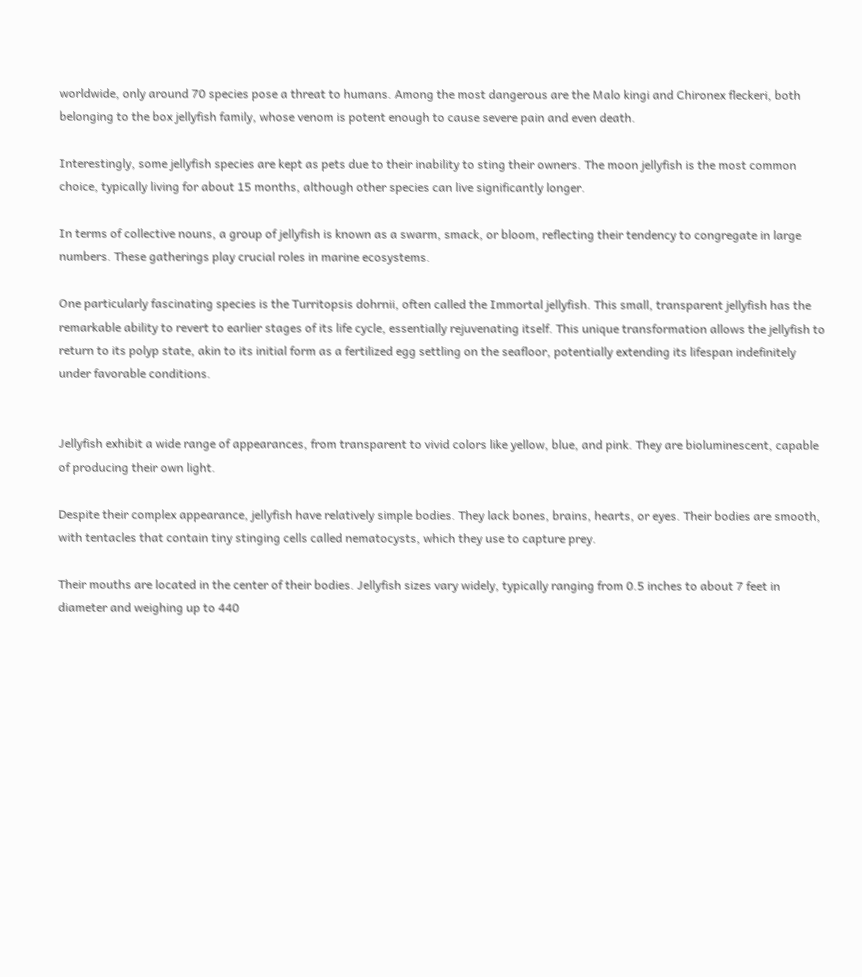worldwide, only around 70 species pose a threat to humans. Among the most dangerous are the Malo kingi and Chironex fleckeri, both belonging to the box jellyfish family, whose venom is potent enough to cause severe pain and even death.

Interestingly, some jellyfish species are kept as pets due to their inability to sting their owners. The moon jellyfish is the most common choice, typically living for about 15 months, although other species can live significantly longer.

In terms of collective nouns, a group of jellyfish is known as a swarm, smack, or bloom, reflecting their tendency to congregate in large numbers. These gatherings play crucial roles in marine ecosystems.

One particularly fascinating species is the Turritopsis dohrnii, often called the Immortal jellyfish. This small, transparent jellyfish has the remarkable ability to revert to earlier stages of its life cycle, essentially rejuvenating itself. This unique transformation allows the jellyfish to return to its polyp state, akin to its initial form as a fertilized egg settling on the seafloor, potentially extending its lifespan indefinitely under favorable conditions.


Jellyfish exhibit a wide range of appearances, from transparent to vivid colors like yellow, blue, and pink. They are bioluminescent, capable of producing their own light.

Despite their complex appearance, jellyfish have relatively simple bodies. They lack bones, brains, hearts, or eyes. Their bodies are smooth, with tentacles that contain tiny stinging cells called nematocysts, which they use to capture prey.

Their mouths are located in the center of their bodies. Jellyfish sizes vary widely, typically ranging from 0.5 inches to about 7 feet in diameter and weighing up to 440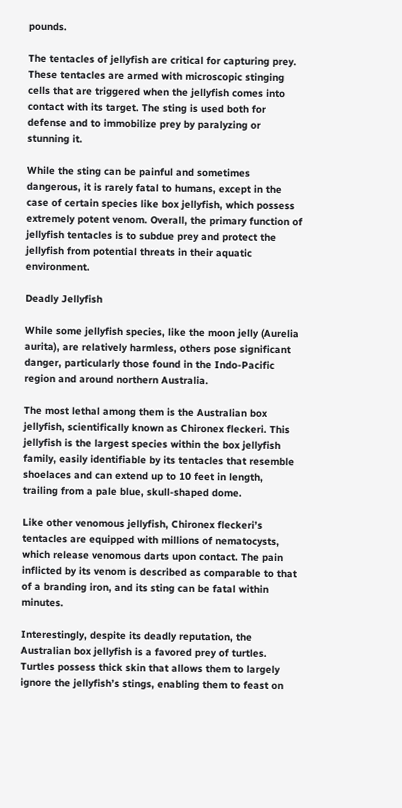pounds.

The tentacles of jellyfish are critical for capturing prey. These tentacles are armed with microscopic stinging cells that are triggered when the jellyfish comes into contact with its target. The sting is used both for defense and to immobilize prey by paralyzing or stunning it.

While the sting can be painful and sometimes dangerous, it is rarely fatal to humans, except in the case of certain species like box jellyfish, which possess extremely potent venom. Overall, the primary function of jellyfish tentacles is to subdue prey and protect the jellyfish from potential threats in their aquatic environment.

Deadly Jellyfish

While some jellyfish species, like the moon jelly (Aurelia aurita), are relatively harmless, others pose significant danger, particularly those found in the Indo-Pacific region and around northern Australia.

The most lethal among them is the Australian box jellyfish, scientifically known as Chironex fleckeri. This jellyfish is the largest species within the box jellyfish family, easily identifiable by its tentacles that resemble shoelaces and can extend up to 10 feet in length, trailing from a pale blue, skull-shaped dome.

Like other venomous jellyfish, Chironex fleckeri’s tentacles are equipped with millions of nematocysts, which release venomous darts upon contact. The pain inflicted by its venom is described as comparable to that of a branding iron, and its sting can be fatal within minutes.

Interestingly, despite its deadly reputation, the Australian box jellyfish is a favored prey of turtles. Turtles possess thick skin that allows them to largely ignore the jellyfish’s stings, enabling them to feast on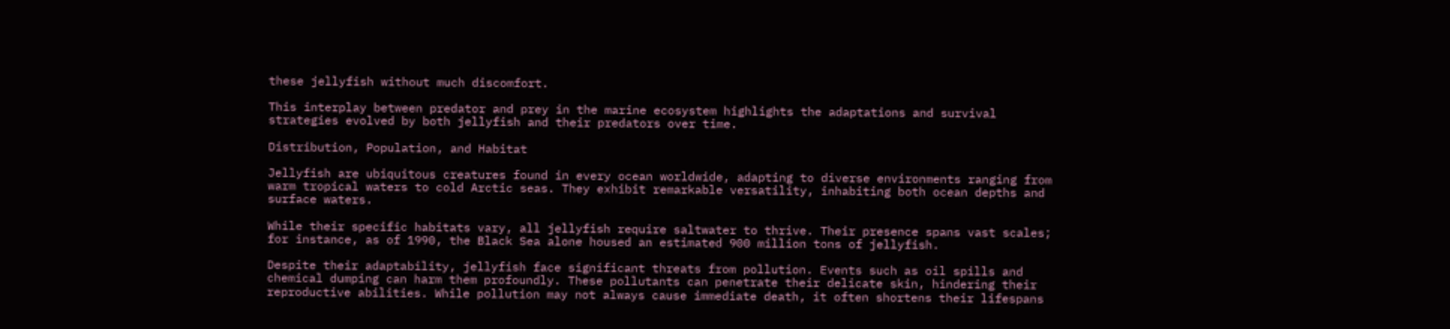these jellyfish without much discomfort.

This interplay between predator and prey in the marine ecosystem highlights the adaptations and survival strategies evolved by both jellyfish and their predators over time.

Distribution, Population, and Habitat

Jellyfish are ubiquitous creatures found in every ocean worldwide, adapting to diverse environments ranging from warm tropical waters to cold Arctic seas. They exhibit remarkable versatility, inhabiting both ocean depths and surface waters.

While their specific habitats vary, all jellyfish require saltwater to thrive. Their presence spans vast scales; for instance, as of 1990, the Black Sea alone housed an estimated 900 million tons of jellyfish.

Despite their adaptability, jellyfish face significant threats from pollution. Events such as oil spills and chemical dumping can harm them profoundly. These pollutants can penetrate their delicate skin, hindering their reproductive abilities. While pollution may not always cause immediate death, it often shortens their lifespans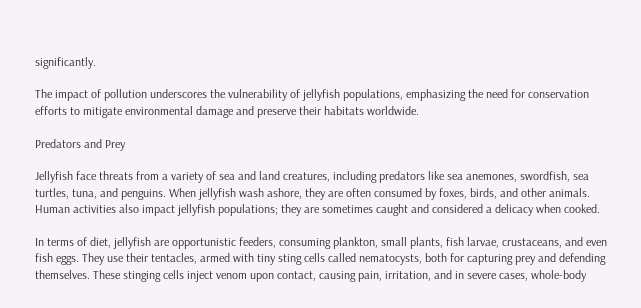significantly.

The impact of pollution underscores the vulnerability of jellyfish populations, emphasizing the need for conservation efforts to mitigate environmental damage and preserve their habitats worldwide.

Predators and Prey

Jellyfish face threats from a variety of sea and land creatures, including predators like sea anemones, swordfish, sea turtles, tuna, and penguins. When jellyfish wash ashore, they are often consumed by foxes, birds, and other animals. Human activities also impact jellyfish populations; they are sometimes caught and considered a delicacy when cooked.

In terms of diet, jellyfish are opportunistic feeders, consuming plankton, small plants, fish larvae, crustaceans, and even fish eggs. They use their tentacles, armed with tiny sting cells called nematocysts, both for capturing prey and defending themselves. These stinging cells inject venom upon contact, causing pain, irritation, and in severe cases, whole-body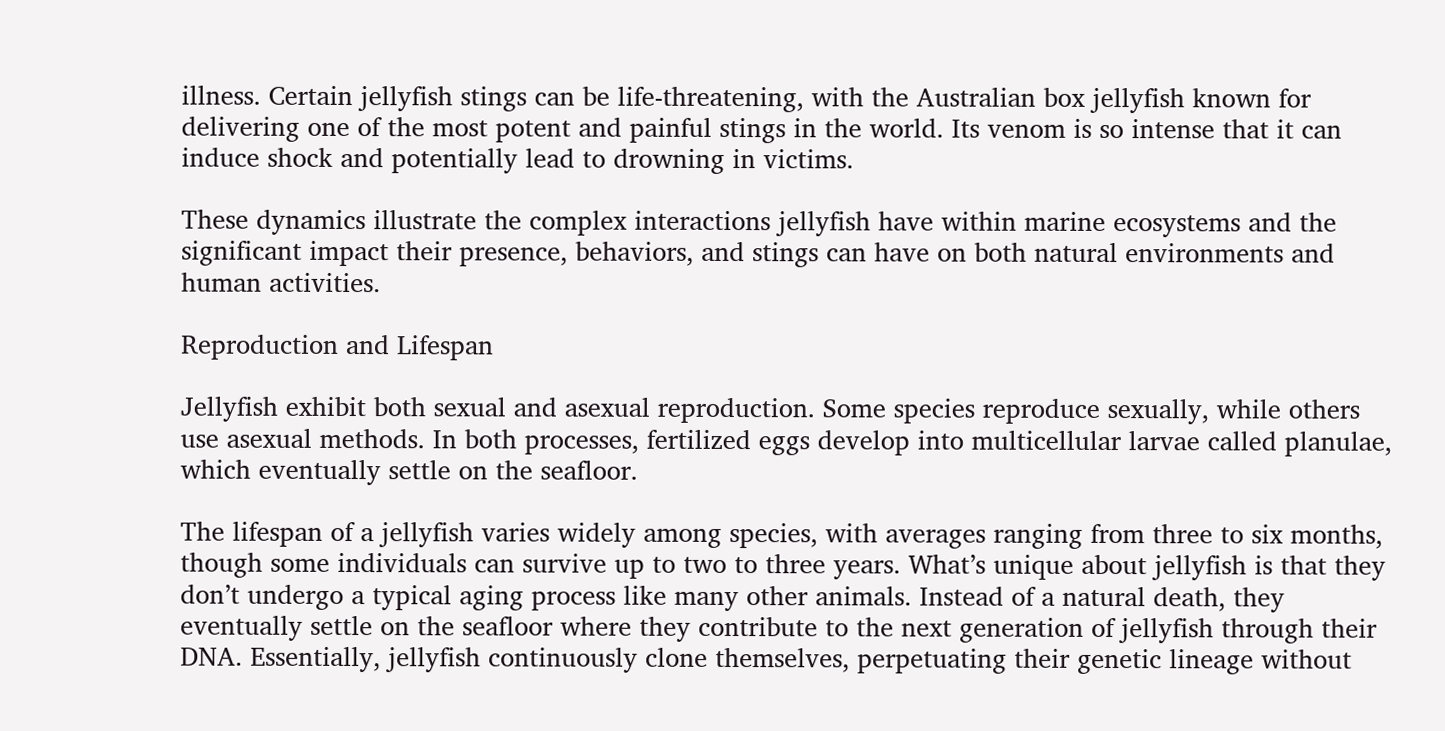illness. Certain jellyfish stings can be life-threatening, with the Australian box jellyfish known for delivering one of the most potent and painful stings in the world. Its venom is so intense that it can induce shock and potentially lead to drowning in victims.

These dynamics illustrate the complex interactions jellyfish have within marine ecosystems and the significant impact their presence, behaviors, and stings can have on both natural environments and human activities.

Reproduction and Lifespan

Jellyfish exhibit both sexual and asexual reproduction. Some species reproduce sexually, while others use asexual methods. In both processes, fertilized eggs develop into multicellular larvae called planulae, which eventually settle on the seafloor.

The lifespan of a jellyfish varies widely among species, with averages ranging from three to six months, though some individuals can survive up to two to three years. What’s unique about jellyfish is that they don’t undergo a typical aging process like many other animals. Instead of a natural death, they eventually settle on the seafloor where they contribute to the next generation of jellyfish through their DNA. Essentially, jellyfish continuously clone themselves, perpetuating their genetic lineage without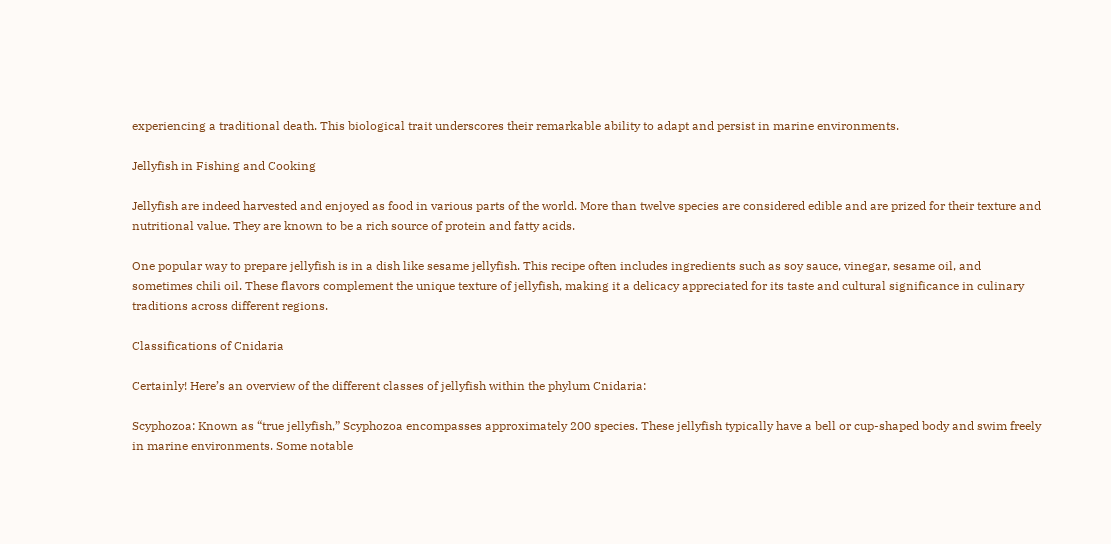experiencing a traditional death. This biological trait underscores their remarkable ability to adapt and persist in marine environments.

Jellyfish in Fishing and Cooking

Jellyfish are indeed harvested and enjoyed as food in various parts of the world. More than twelve species are considered edible and are prized for their texture and nutritional value. They are known to be a rich source of protein and fatty acids.

One popular way to prepare jellyfish is in a dish like sesame jellyfish. This recipe often includes ingredients such as soy sauce, vinegar, sesame oil, and sometimes chili oil. These flavors complement the unique texture of jellyfish, making it a delicacy appreciated for its taste and cultural significance in culinary traditions across different regions.

Classifications of Cnidaria

Certainly! Here’s an overview of the different classes of jellyfish within the phylum Cnidaria:

Scyphozoa: Known as “true jellyfish,” Scyphozoa encompasses approximately 200 species. These jellyfish typically have a bell or cup-shaped body and swim freely in marine environments. Some notable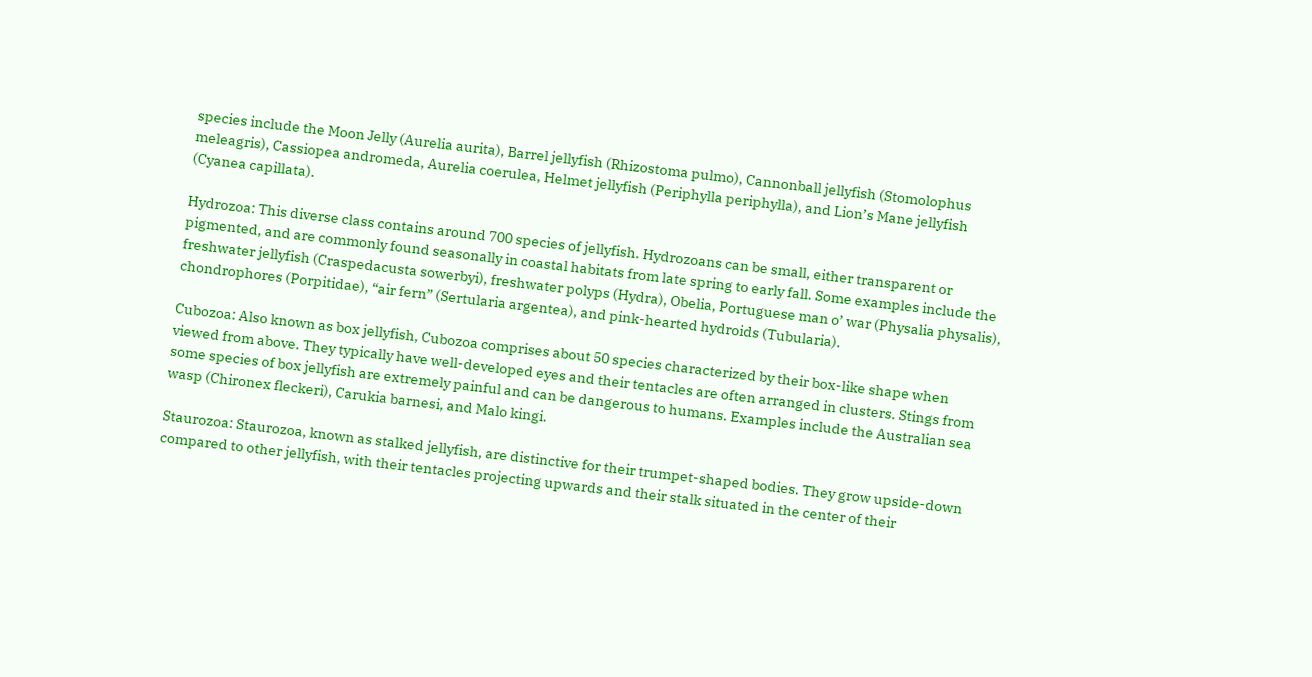species include the Moon Jelly (Aurelia aurita), Barrel jellyfish (Rhizostoma pulmo), Cannonball jellyfish (Stomolophus meleagris), Cassiopea andromeda, Aurelia coerulea, Helmet jellyfish (Periphylla periphylla), and Lion’s Mane jellyfish (Cyanea capillata).

Hydrozoa: This diverse class contains around 700 species of jellyfish. Hydrozoans can be small, either transparent or pigmented, and are commonly found seasonally in coastal habitats from late spring to early fall. Some examples include the freshwater jellyfish (Craspedacusta sowerbyi), freshwater polyps (Hydra), Obelia, Portuguese man o’ war (Physalia physalis), chondrophores (Porpitidae), “air fern” (Sertularia argentea), and pink-hearted hydroids (Tubularia).

Cubozoa: Also known as box jellyfish, Cubozoa comprises about 50 species characterized by their box-like shape when viewed from above. They typically have well-developed eyes and their tentacles are often arranged in clusters. Stings from some species of box jellyfish are extremely painful and can be dangerous to humans. Examples include the Australian sea wasp (Chironex fleckeri), Carukia barnesi, and Malo kingi.

Staurozoa: Staurozoa, known as stalked jellyfish, are distinctive for their trumpet-shaped bodies. They grow upside-down compared to other jellyfish, with their tentacles projecting upwards and their stalk situated in the center of their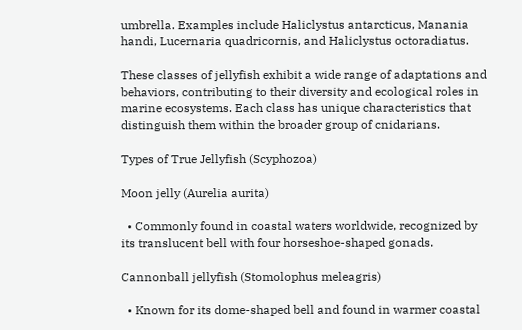umbrella. Examples include Haliclystus antarcticus, Manania handi, Lucernaria quadricornis, and Haliclystus octoradiatus.

These classes of jellyfish exhibit a wide range of adaptations and behaviors, contributing to their diversity and ecological roles in marine ecosystems. Each class has unique characteristics that distinguish them within the broader group of cnidarians.

Types of True Jellyfish (Scyphozoa)

Moon jelly (Aurelia aurita)

  • Commonly found in coastal waters worldwide, recognized by its translucent bell with four horseshoe-shaped gonads.

Cannonball jellyfish (Stomolophus meleagris)

  • Known for its dome-shaped bell and found in warmer coastal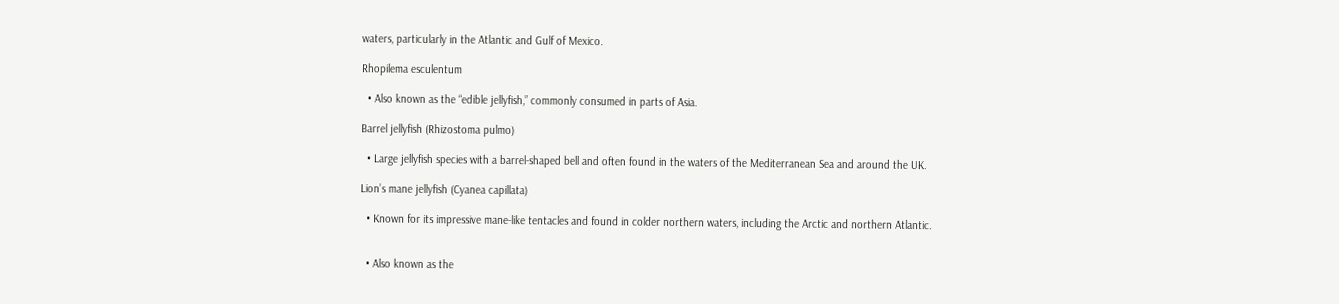waters, particularly in the Atlantic and Gulf of Mexico.

Rhopilema esculentum

  • Also known as the “edible jellyfish,” commonly consumed in parts of Asia.

Barrel jellyfish (Rhizostoma pulmo)

  • Large jellyfish species with a barrel-shaped bell and often found in the waters of the Mediterranean Sea and around the UK.

Lion’s mane jellyfish (Cyanea capillata)

  • Known for its impressive mane-like tentacles and found in colder northern waters, including the Arctic and northern Atlantic.


  • Also known as the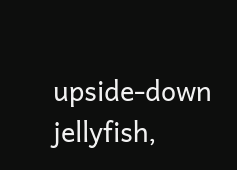upside-down jellyfish,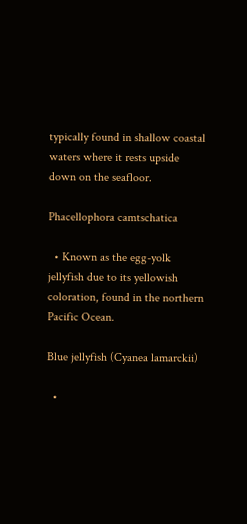typically found in shallow coastal waters where it rests upside down on the seafloor.

Phacellophora camtschatica

  • Known as the egg-yolk jellyfish due to its yellowish coloration, found in the northern Pacific Ocean.

Blue jellyfish (Cyanea lamarckii)

  •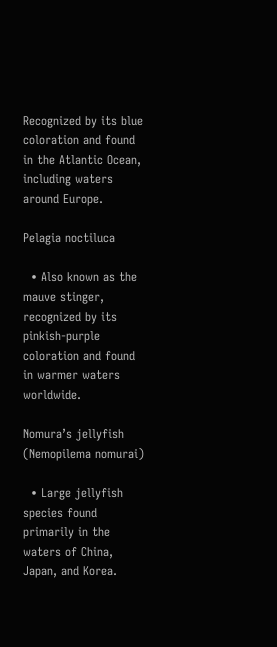Recognized by its blue coloration and found in the Atlantic Ocean, including waters around Europe.

Pelagia noctiluca

  • Also known as the mauve stinger, recognized by its pinkish-purple coloration and found in warmer waters worldwide.

Nomura’s jellyfish (Nemopilema nomurai)

  • Large jellyfish species found primarily in the waters of China, Japan, and Korea.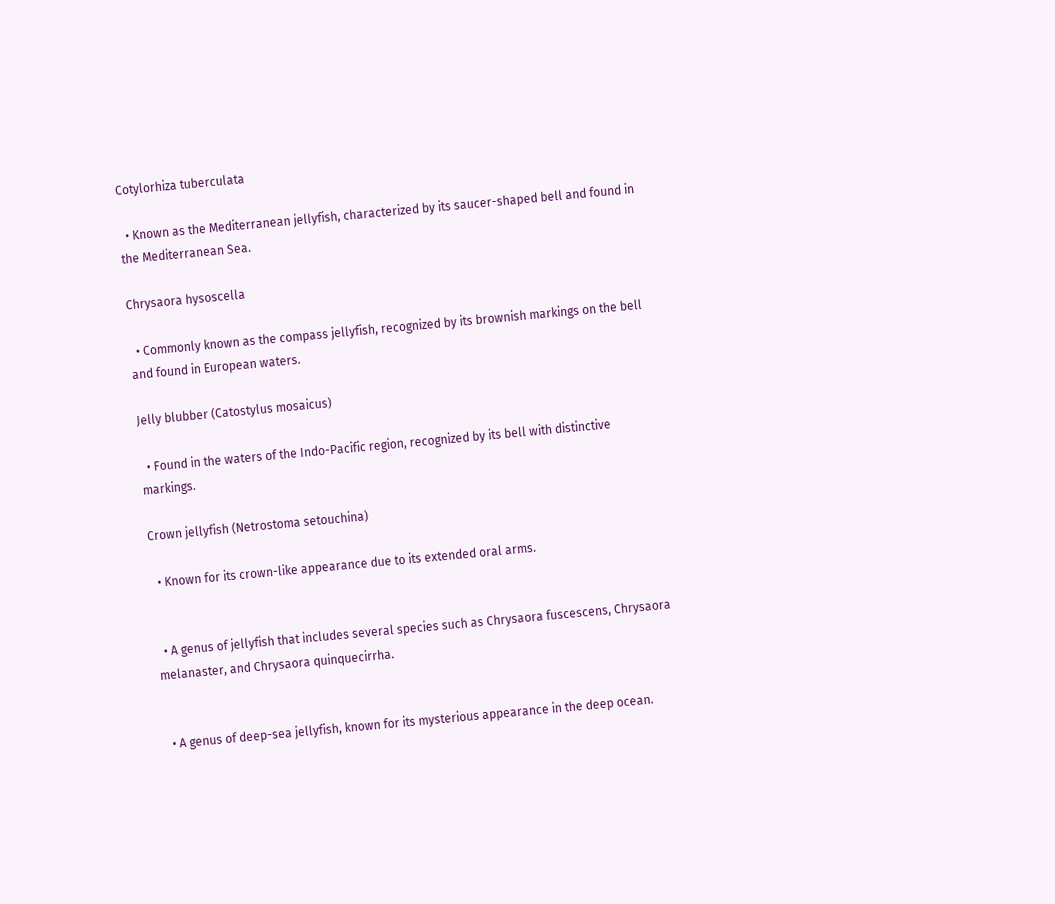Cotylorhiza tuberculata

  • Known as the Mediterranean jellyfish, characterized by its saucer-shaped bell and found in the Mediterranean Sea.

Chrysaora hysoscella

  • Commonly known as the compass jellyfish, recognized by its brownish markings on the bell and found in European waters.

Jelly blubber (Catostylus mosaicus)

  • Found in the waters of the Indo-Pacific region, recognized by its bell with distinctive markings.

Crown jellyfish (Netrostoma setouchina)

  • Known for its crown-like appearance due to its extended oral arms.


  • A genus of jellyfish that includes several species such as Chrysaora fuscescens, Chrysaora melanaster, and Chrysaora quinquecirrha.


  • A genus of deep-sea jellyfish, known for its mysterious appearance in the deep ocean.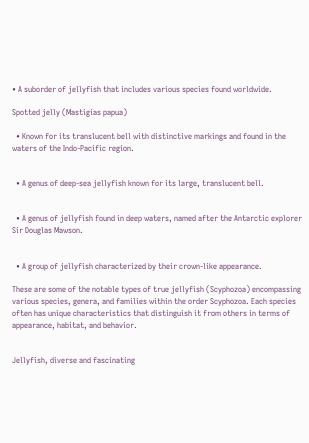• A suborder of jellyfish that includes various species found worldwide.

Spotted jelly (Mastigias papua)

  • Known for its translucent bell with distinctive markings and found in the waters of the Indo-Pacific region.


  • A genus of deep-sea jellyfish known for its large, translucent bell.


  • A genus of jellyfish found in deep waters, named after the Antarctic explorer Sir Douglas Mawson.


  • A group of jellyfish characterized by their crown-like appearance.

These are some of the notable types of true jellyfish (Scyphozoa) encompassing various species, genera, and families within the order Scyphozoa. Each species often has unique characteristics that distinguish it from others in terms of appearance, habitat, and behavior.


Jellyfish, diverse and fascinating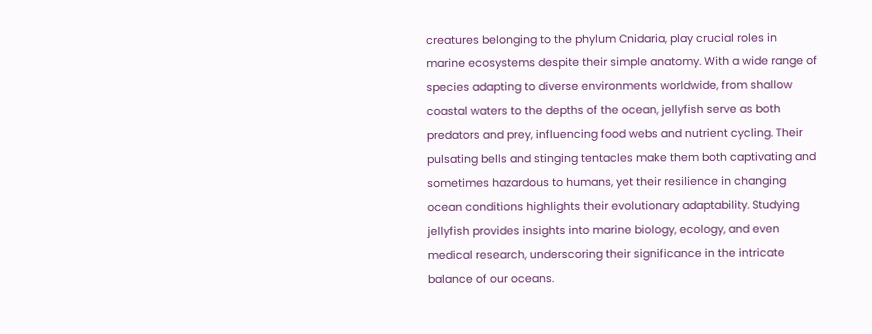creatures belonging to the phylum Cnidaria, play crucial roles in marine ecosystems despite their simple anatomy. With a wide range of species adapting to diverse environments worldwide, from shallow coastal waters to the depths of the ocean, jellyfish serve as both predators and prey, influencing food webs and nutrient cycling. Their pulsating bells and stinging tentacles make them both captivating and sometimes hazardous to humans, yet their resilience in changing ocean conditions highlights their evolutionary adaptability. Studying jellyfish provides insights into marine biology, ecology, and even medical research, underscoring their significance in the intricate balance of our oceans.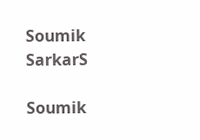Soumik SarkarS

Soumik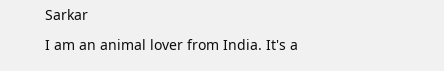Sarkar

I am an animal lover from India. It's a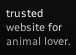trusted website for animal lover.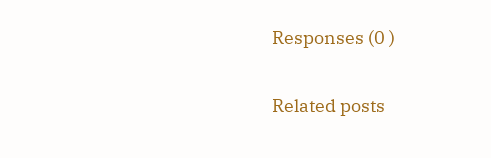Responses (0 )

Related posts